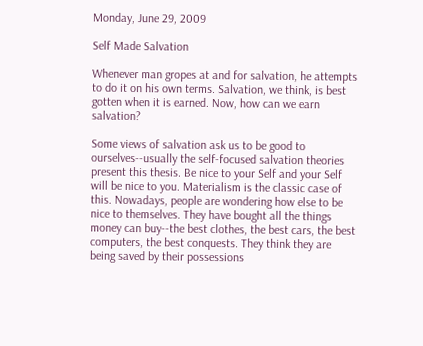Monday, June 29, 2009

Self Made Salvation

Whenever man gropes at and for salvation, he attempts to do it on his own terms. Salvation, we think, is best gotten when it is earned. Now, how can we earn salvation?

Some views of salvation ask us to be good to ourselves--usually the self-focused salvation theories present this thesis. Be nice to your Self and your Self will be nice to you. Materialism is the classic case of this. Nowadays, people are wondering how else to be nice to themselves. They have bought all the things money can buy--the best clothes, the best cars, the best computers, the best conquests. They think they are being saved by their possessions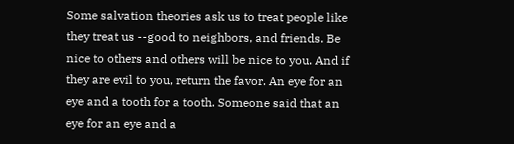Some salvation theories ask us to treat people like they treat us --good to neighbors, and friends. Be nice to others and others will be nice to you. And if they are evil to you, return the favor. An eye for an eye and a tooth for a tooth. Someone said that an eye for an eye and a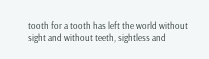tooth for a tooth has left the world without sight and without teeth, sightless and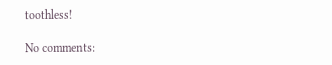toothless!

No comments: